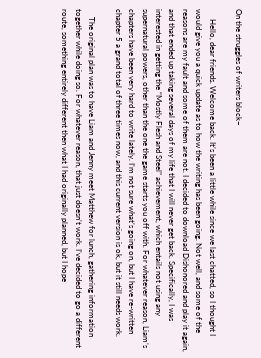On the struggles of writers block~

     Hello, dear friends. Welcome back. It’s been a little while since we last chatted, so I thought I would give you a quick update as to how the writing has been going. Not well, and some of the reasons are my fault and some of them are not. I decided to download Dishonored and play it again, and that ended up taking several days of my life that I will never get back. Specifically, I was interested in getting the “Mostly Flesh and Steel” achievement, which entails not using any supernatural powers, other than the one the game starts you off with. For whatever reason, Liam’s chapters have been very hard to write lately. I’m not sure what’s going on, but I have re-written chapter 5 a grand total of three times now, and this current version is ok, but it still needs work.

    The original plan was to have Liam and Jenny meet Matthew for lunch, gathering information together while doing so. For whatever reason, that just doesn’t work. I’ve decided to go a different route, something entirely different then what I had originally planned, but I hope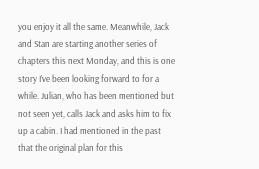you enjoy it all the same. Meanwhile, Jack and Stan are starting another series of chapters this next Monday, and this is one story I’ve been looking forward to for a while. Julian, who has been mentioned but not seen yet, calls Jack and asks him to fix up a cabin. I had mentioned in the past that the original plan for this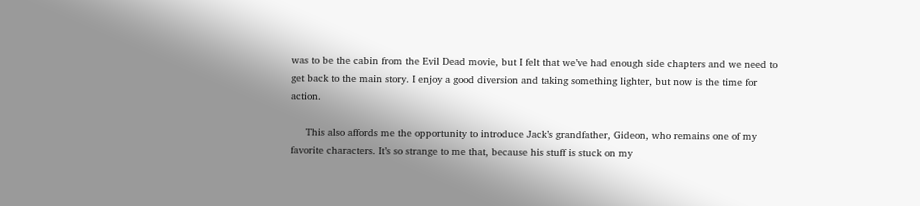was to be the cabin from the Evil Dead movie, but I felt that we’ve had enough side chapters and we need to get back to the main story. I enjoy a good diversion and taking something lighter, but now is the time for action.

     This also affords me the opportunity to introduce Jack’s grandfather, Gideon, who remains one of my favorite characters. It’s so strange to me that, because his stuff is stuck on my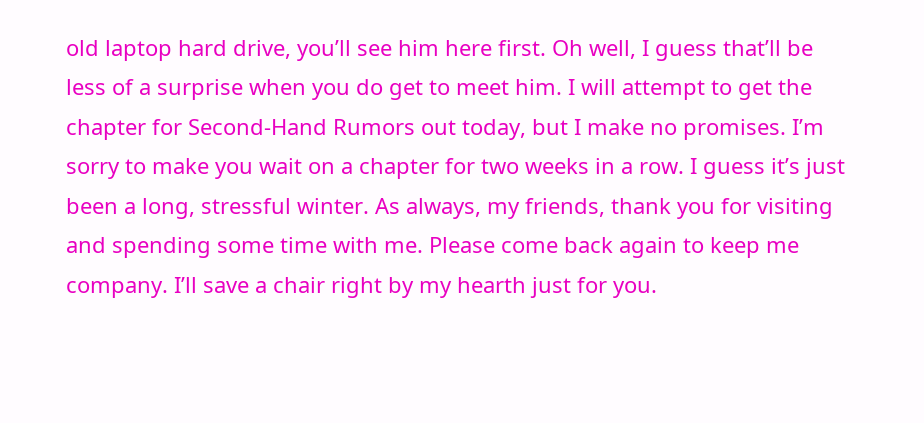old laptop hard drive, you’ll see him here first. Oh well, I guess that’ll be less of a surprise when you do get to meet him. I will attempt to get the chapter for Second-Hand Rumors out today, but I make no promises. I’m sorry to make you wait on a chapter for two weeks in a row. I guess it’s just been a long, stressful winter. As always, my friends, thank you for visiting and spending some time with me. Please come back again to keep me company. I’ll save a chair right by my hearth just for you.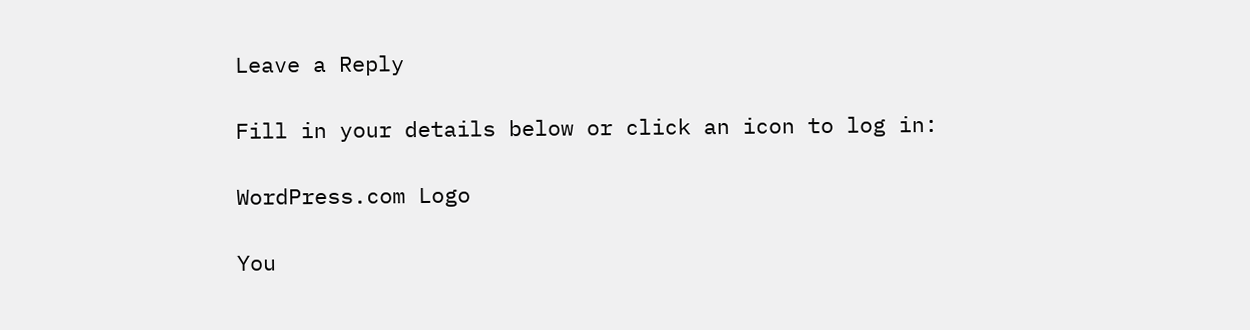Leave a Reply

Fill in your details below or click an icon to log in:

WordPress.com Logo

You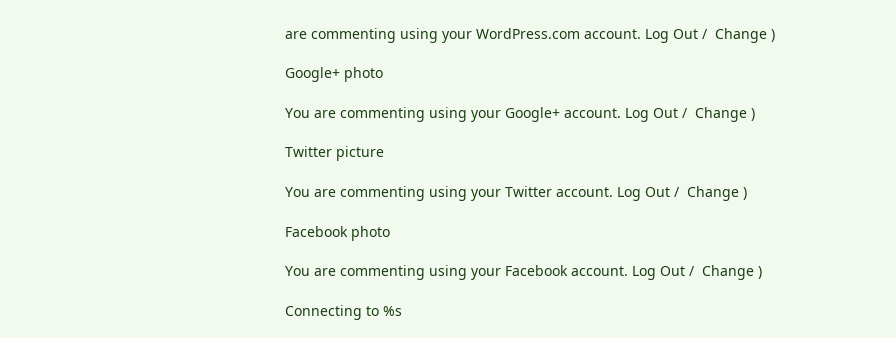are commenting using your WordPress.com account. Log Out /  Change )

Google+ photo

You are commenting using your Google+ account. Log Out /  Change )

Twitter picture

You are commenting using your Twitter account. Log Out /  Change )

Facebook photo

You are commenting using your Facebook account. Log Out /  Change )

Connecting to %s